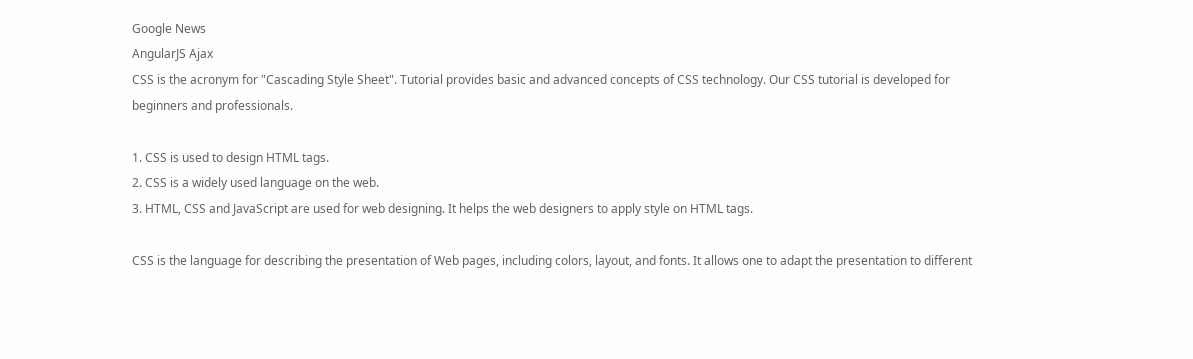Google News
AngularJS Ajax
CSS is the acronym for "Cascading Style Sheet". Tutorial provides basic and advanced concepts of CSS technology. Our CSS tutorial is developed for beginners and professionals.

1. CSS is used to design HTML tags.
2. CSS is a widely used language on the web.
3. HTML, CSS and JavaScript are used for web designing. It helps the web designers to apply style on HTML tags.

CSS is the language for describing the presentation of Web pages, including colors, layout, and fonts. It allows one to adapt the presentation to different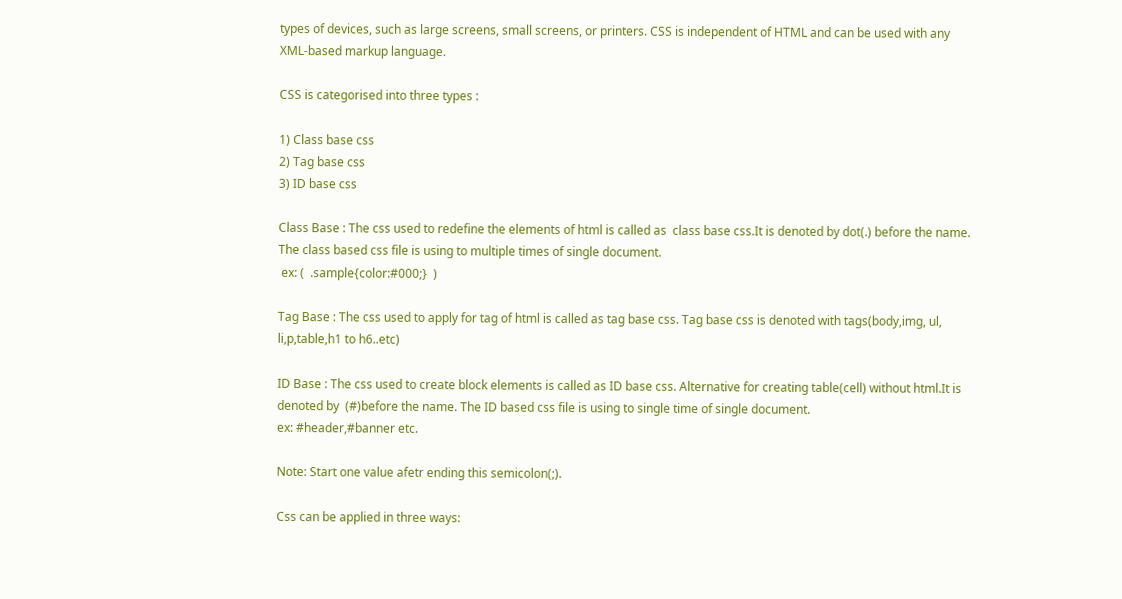types of devices, such as large screens, small screens, or printers. CSS is independent of HTML and can be used with any XML-based markup language.

CSS is categorised into three types :

1) Class base css
2) Tag base css
3) ID base css

Class Base : The css used to redefine the elements of html is called as  class base css.It is denoted by dot(.) before the name. The class based css file is using to multiple times of single document.
 ex: (  .sample{color:#000;}  )

Tag Base : The css used to apply for tag of html is called as tag base css. Tag base css is denoted with tags(body,img, ul, li,p,table,h1 to h6..etc)

ID Base : The css used to create block elements is called as ID base css. Alternative for creating table(cell) without html.It is denoted by  (#)before the name. The ID based css file is using to single time of single document.
ex: #header,#banner etc.

Note: Start one value afetr ending this semicolon(;).

Css can be applied in three ways: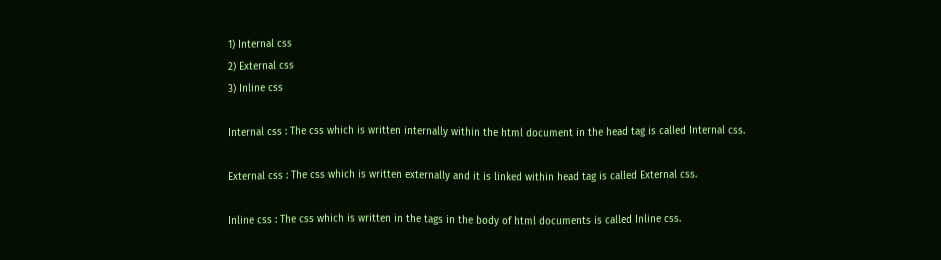1) Internal css
2) External css
3) Inline css

Internal css : The css which is written internally within the html document in the head tag is called Internal css.

External css : The css which is written externally and it is linked within head tag is called External css.

Inline css : The css which is written in the tags in the body of html documents is called Inline css.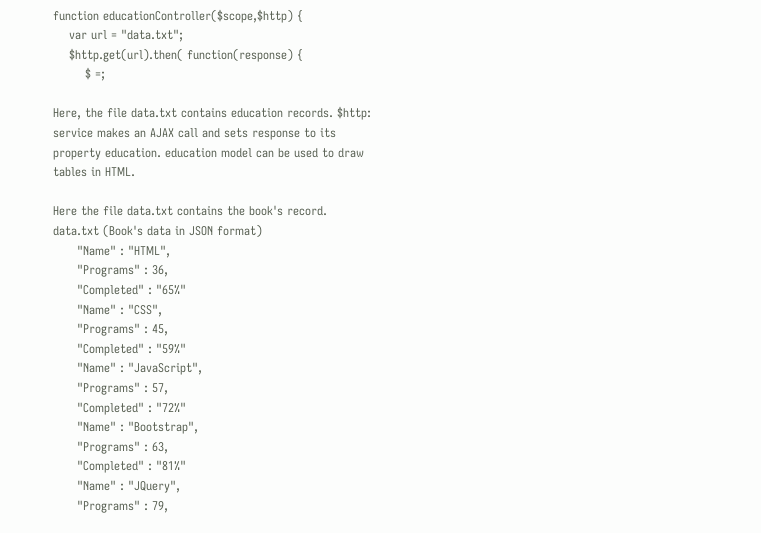function educationController($scope,$http) {
    var url = "data.txt";
    $http.get(url).then( function(response) {
        $ =;

Here, the file data.txt contains education records. $http: service makes an AJAX call and sets response to its property education. education model can be used to draw tables in HTML.

Here the file data.txt contains the book's record.
data.txt (Book's data in JSON format)
      "Name" : "HTML",
      "Programs" : 36,
      "Completed" : "65%"
      "Name" : "CSS",
      "Programs" : 45,
      "Completed" : "59%"
      "Name" : "JavaScript",
      "Programs" : 57,
      "Completed" : "72%"
      "Name" : "Bootstrap",
      "Programs" : 63,
      "Completed" : "81%"
      "Name" : "JQuery",
      "Programs" : 79,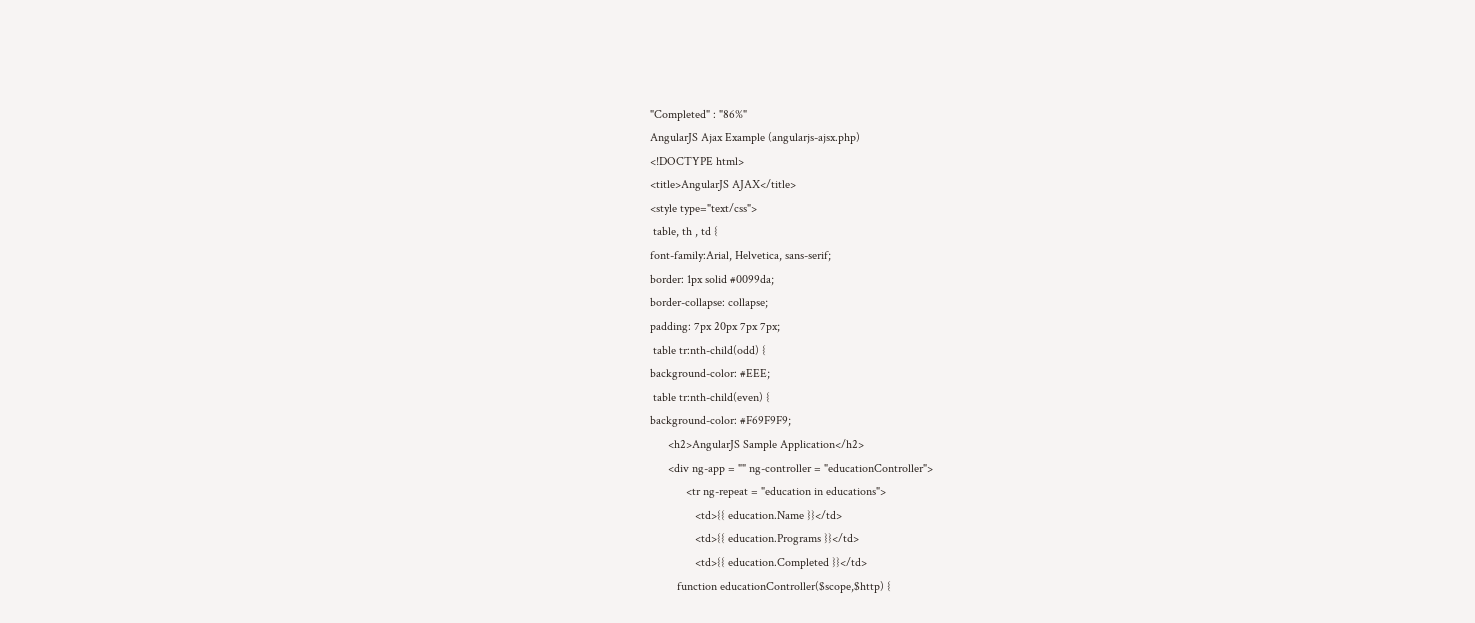"Completed" : "86%"
AngularJS Ajax Example (angularjs-ajsx.php)
<!DOCTYPE html>
<title>AngularJS AJAX</title>
<style type="text/css">
 table, th , td {
font-family:Arial, Helvetica, sans-serif;
border: 1px solid #0099da;
border-collapse: collapse;
padding: 7px 20px 7px 7px;
 table tr:nth-child(odd) {
background-color: #EEE;
 table tr:nth-child(even) {
background-color: #F69F9F9;
      <h2>AngularJS Sample Application</h2>
      <div ng-app = "" ng-controller = "educationController">
            <tr ng-repeat = "education in educations">
               <td>{{ education.Name }}</td>
               <td>{{ education.Programs }}</td>
               <td>{{ education.Completed }}</td>
         function educationController($scope,$http) {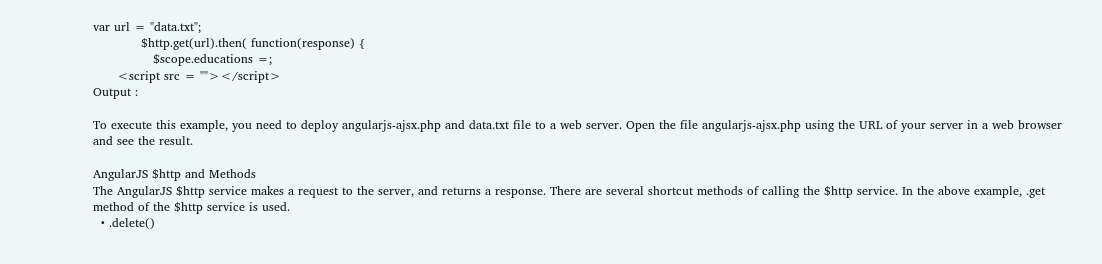var url = "data.txt";
            $http.get(url).then( function(response) {
               $scope.educations =;
      <script src = ""></script>
Output :

To execute this example, you need to deploy angularjs-ajsx.php and data.txt file to a web server. Open the file angularjs-ajsx.php using the URL of your server in a web browser and see the result.

AngularJS $http and Methods
The AngularJS $http service makes a request to the server, and returns a response. There are several shortcut methods of calling the $http service. In the above example, .get method of the $http service is used.
  • .delete()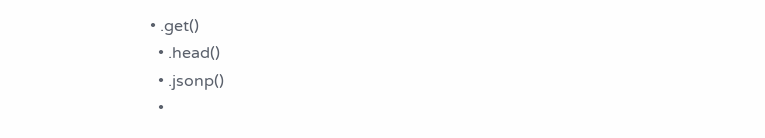• .get()
  • .head()
  • .jsonp()
  •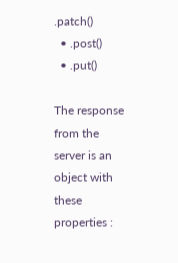.patch()
  • .post()
  • .put()

The response from the server is an object with these properties :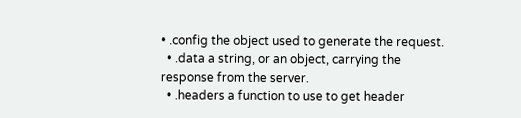• .config the object used to generate the request.
  • .data a string, or an object, carrying the response from the server.
  • .headers a function to use to get header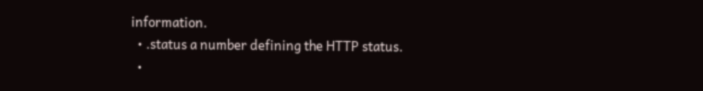information.
  • .status a number defining the HTTP status.
  •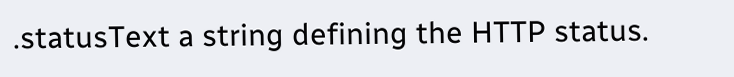.statusText a string defining the HTTP status.